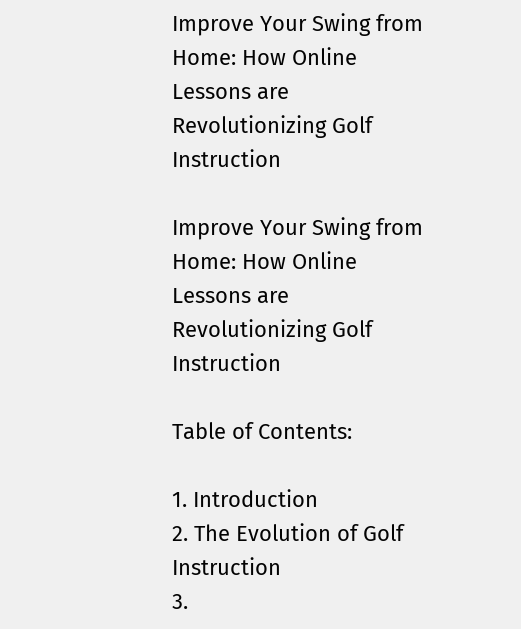Improve Your Swing from Home: How Online Lessons are Revolutionizing Golf Instruction

Improve Your Swing from Home: How Online Lessons are Revolutionizing Golf Instruction

Table of Contents:

1. Introduction
2. The Evolution of Golf Instruction
3.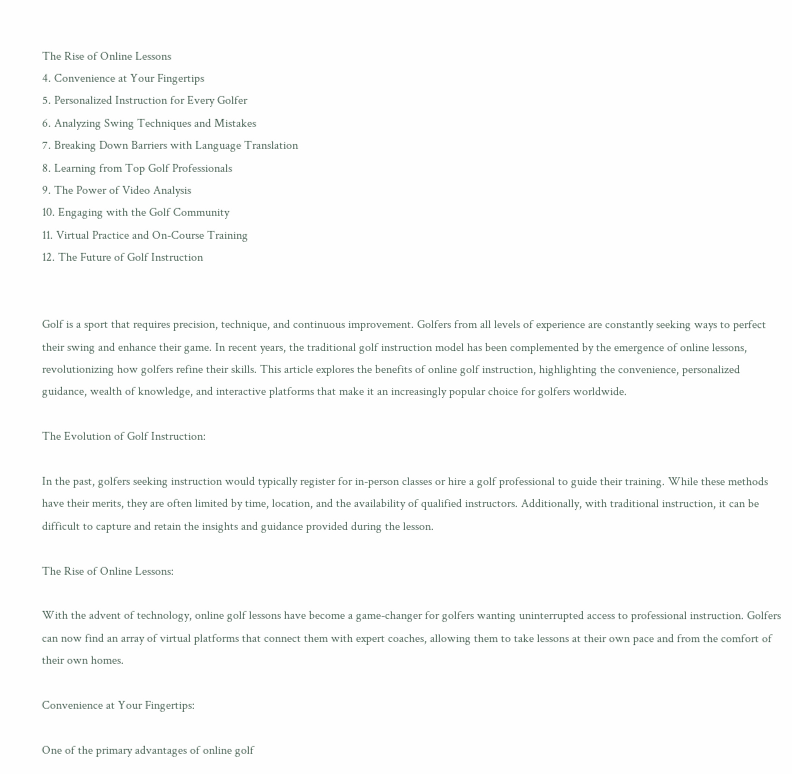The Rise of Online Lessons
4. Convenience at Your Fingertips
5. Personalized Instruction for Every Golfer
6. Analyzing Swing Techniques and Mistakes
7. Breaking Down Barriers with Language Translation
8. Learning from Top Golf Professionals
9. The Power of Video Analysis
10. Engaging with the Golf Community
11. Virtual Practice and On-Course Training
12. The Future of Golf Instruction


Golf is a sport that requires precision, technique, and continuous improvement. Golfers from all levels of experience are constantly seeking ways to perfect their swing and enhance their game. In recent years, the traditional golf instruction model has been complemented by the emergence of online lessons, revolutionizing how golfers refine their skills. This article explores the benefits of online golf instruction, highlighting the convenience, personalized guidance, wealth of knowledge, and interactive platforms that make it an increasingly popular choice for golfers worldwide.

The Evolution of Golf Instruction:

In the past, golfers seeking instruction would typically register for in-person classes or hire a golf professional to guide their training. While these methods have their merits, they are often limited by time, location, and the availability of qualified instructors. Additionally, with traditional instruction, it can be difficult to capture and retain the insights and guidance provided during the lesson.

The Rise of Online Lessons:

With the advent of technology, online golf lessons have become a game-changer for golfers wanting uninterrupted access to professional instruction. Golfers can now find an array of virtual platforms that connect them with expert coaches, allowing them to take lessons at their own pace and from the comfort of their own homes.

Convenience at Your Fingertips:

One of the primary advantages of online golf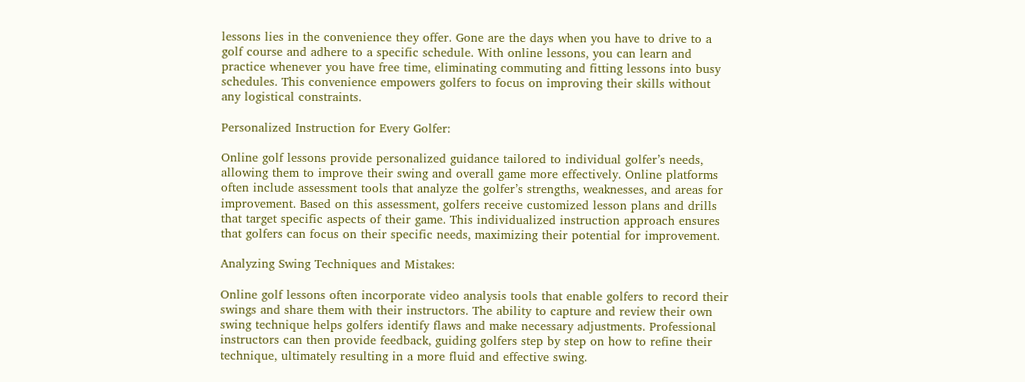lessons lies in the convenience they offer. Gone are the days when you have to drive to a golf course and adhere to a specific schedule. With online lessons, you can learn and practice whenever you have free time, eliminating commuting and fitting lessons into busy schedules. This convenience empowers golfers to focus on improving their skills without any logistical constraints.

Personalized Instruction for Every Golfer:

Online golf lessons provide personalized guidance tailored to individual golfer’s needs, allowing them to improve their swing and overall game more effectively. Online platforms often include assessment tools that analyze the golfer’s strengths, weaknesses, and areas for improvement. Based on this assessment, golfers receive customized lesson plans and drills that target specific aspects of their game. This individualized instruction approach ensures that golfers can focus on their specific needs, maximizing their potential for improvement.

Analyzing Swing Techniques and Mistakes:

Online golf lessons often incorporate video analysis tools that enable golfers to record their swings and share them with their instructors. The ability to capture and review their own swing technique helps golfers identify flaws and make necessary adjustments. Professional instructors can then provide feedback, guiding golfers step by step on how to refine their technique, ultimately resulting in a more fluid and effective swing.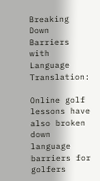Breaking Down Barriers with Language Translation:

Online golf lessons have also broken down language barriers for golfers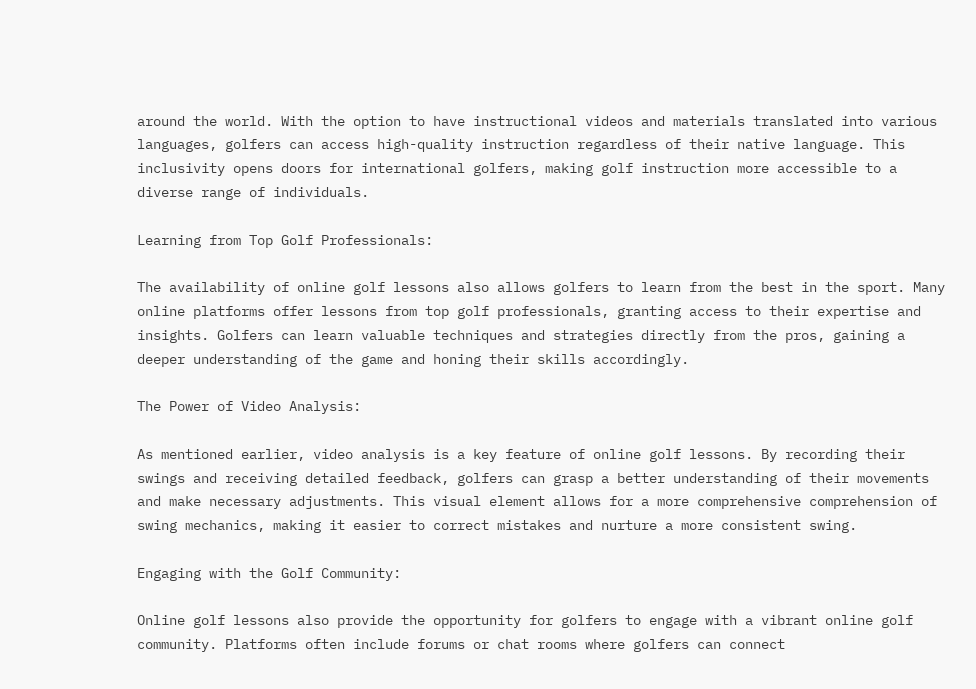around the world. With the option to have instructional videos and materials translated into various languages, golfers can access high-quality instruction regardless of their native language. This inclusivity opens doors for international golfers, making golf instruction more accessible to a diverse range of individuals.

Learning from Top Golf Professionals:

The availability of online golf lessons also allows golfers to learn from the best in the sport. Many online platforms offer lessons from top golf professionals, granting access to their expertise and insights. Golfers can learn valuable techniques and strategies directly from the pros, gaining a deeper understanding of the game and honing their skills accordingly.

The Power of Video Analysis:

As mentioned earlier, video analysis is a key feature of online golf lessons. By recording their swings and receiving detailed feedback, golfers can grasp a better understanding of their movements and make necessary adjustments. This visual element allows for a more comprehensive comprehension of swing mechanics, making it easier to correct mistakes and nurture a more consistent swing.

Engaging with the Golf Community:

Online golf lessons also provide the opportunity for golfers to engage with a vibrant online golf community. Platforms often include forums or chat rooms where golfers can connect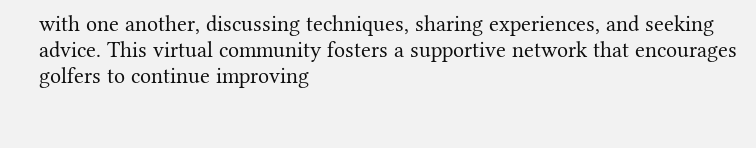with one another, discussing techniques, sharing experiences, and seeking advice. This virtual community fosters a supportive network that encourages golfers to continue improving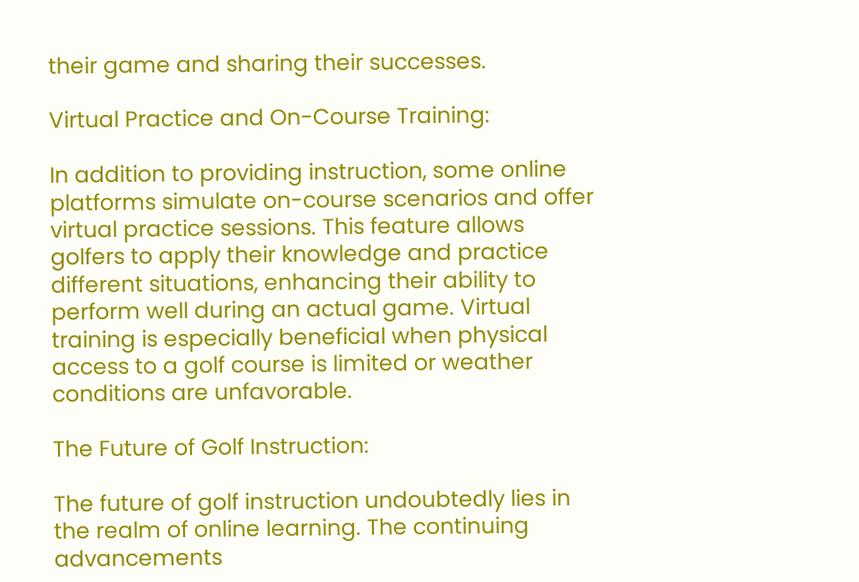their game and sharing their successes.

Virtual Practice and On-Course Training:

In addition to providing instruction, some online platforms simulate on-course scenarios and offer virtual practice sessions. This feature allows golfers to apply their knowledge and practice different situations, enhancing their ability to perform well during an actual game. Virtual training is especially beneficial when physical access to a golf course is limited or weather conditions are unfavorable.

The Future of Golf Instruction:

The future of golf instruction undoubtedly lies in the realm of online learning. The continuing advancements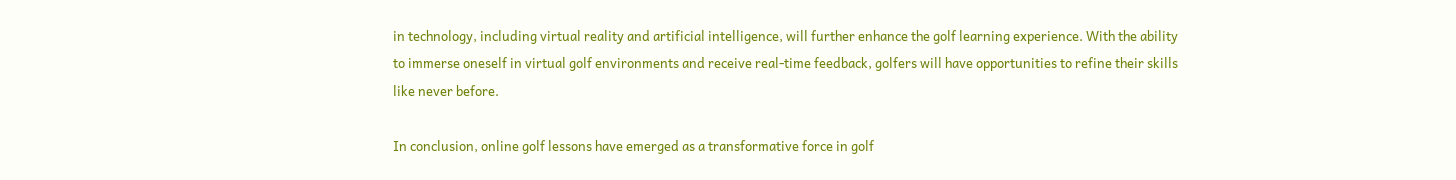in technology, including virtual reality and artificial intelligence, will further enhance the golf learning experience. With the ability to immerse oneself in virtual golf environments and receive real-time feedback, golfers will have opportunities to refine their skills like never before.

In conclusion, online golf lessons have emerged as a transformative force in golf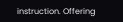instruction. Offering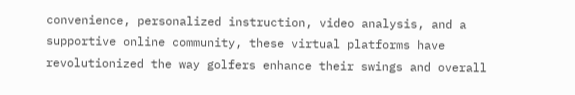convenience, personalized instruction, video analysis, and a supportive online community, these virtual platforms have revolutionized the way golfers enhance their swings and overall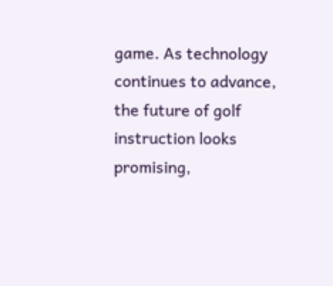game. As technology continues to advance, the future of golf instruction looks promising,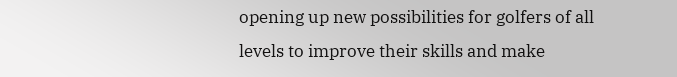opening up new possibilities for golfers of all levels to improve their skills and make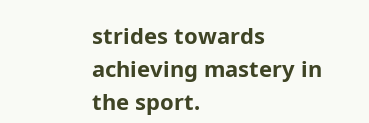strides towards achieving mastery in the sport.